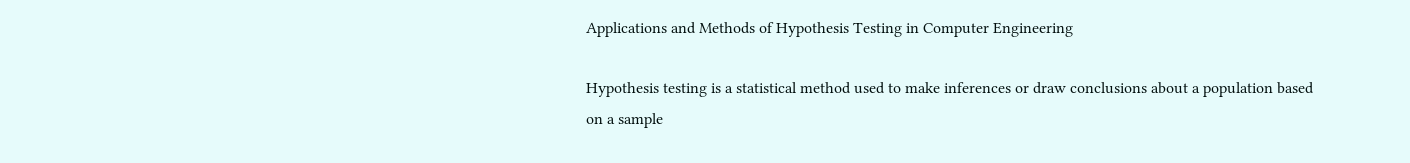Applications and Methods of Hypothesis Testing in Computer Engineering

Hypothesis testing is a statistical method used to make inferences or draw conclusions about a population based on a sample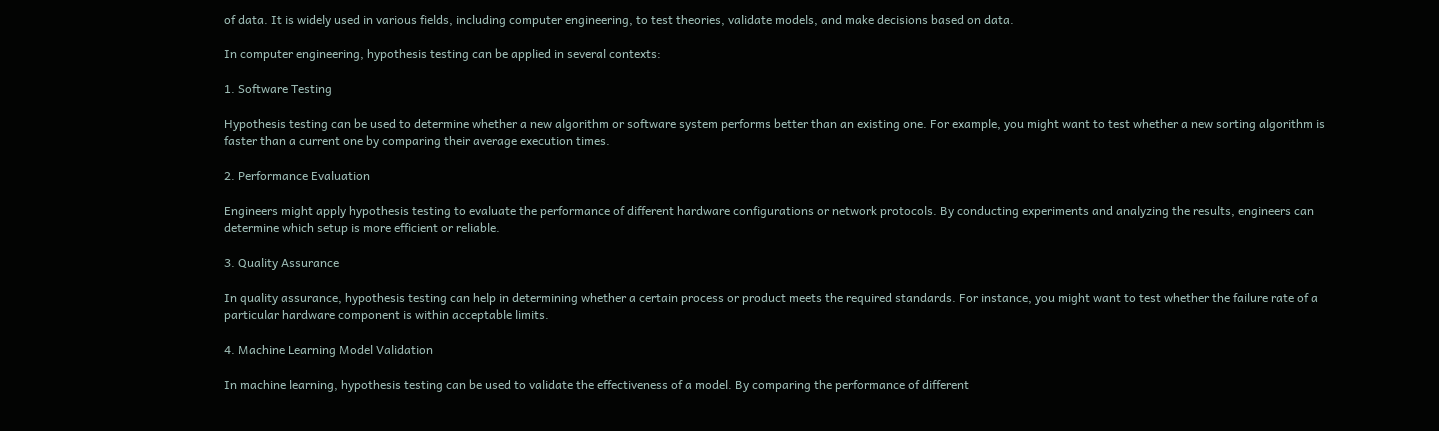of data. It is widely used in various fields, including computer engineering, to test theories, validate models, and make decisions based on data.

In computer engineering, hypothesis testing can be applied in several contexts:

1. Software Testing

Hypothesis testing can be used to determine whether a new algorithm or software system performs better than an existing one. For example, you might want to test whether a new sorting algorithm is faster than a current one by comparing their average execution times.

2. Performance Evaluation

Engineers might apply hypothesis testing to evaluate the performance of different hardware configurations or network protocols. By conducting experiments and analyzing the results, engineers can determine which setup is more efficient or reliable.

3. Quality Assurance

In quality assurance, hypothesis testing can help in determining whether a certain process or product meets the required standards. For instance, you might want to test whether the failure rate of a particular hardware component is within acceptable limits.

4. Machine Learning Model Validation

In machine learning, hypothesis testing can be used to validate the effectiveness of a model. By comparing the performance of different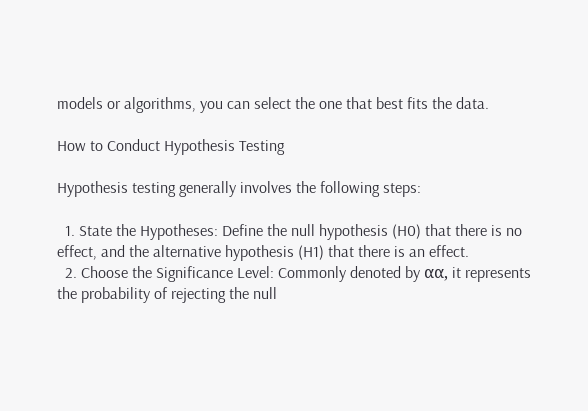models or algorithms, you can select the one that best fits the data.

How to Conduct Hypothesis Testing

Hypothesis testing generally involves the following steps:

  1. State the Hypotheses: Define the null hypothesis (H0) that there is no effect, and the alternative hypothesis (H1) that there is an effect.
  2. Choose the Significance Level: Commonly denoted by αα, it represents the probability of rejecting the null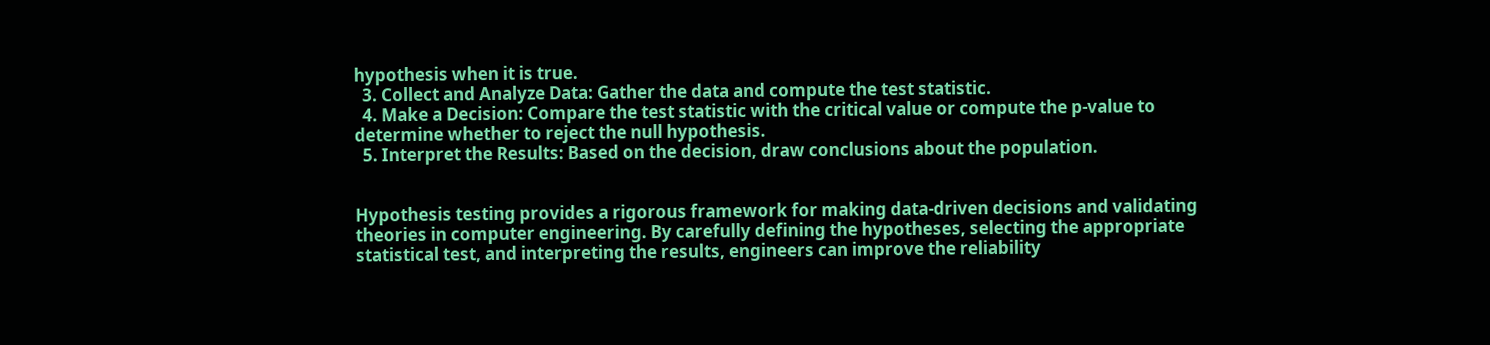hypothesis when it is true.
  3. Collect and Analyze Data: Gather the data and compute the test statistic.
  4. Make a Decision: Compare the test statistic with the critical value or compute the p-value to determine whether to reject the null hypothesis.
  5. Interpret the Results: Based on the decision, draw conclusions about the population.


Hypothesis testing provides a rigorous framework for making data-driven decisions and validating theories in computer engineering. By carefully defining the hypotheses, selecting the appropriate statistical test, and interpreting the results, engineers can improve the reliability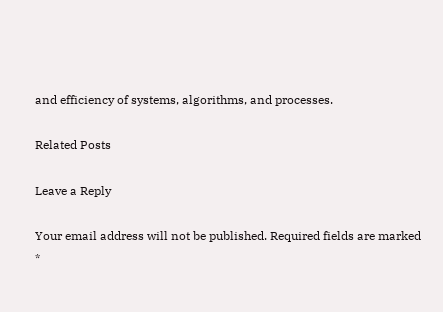and efficiency of systems, algorithms, and processes.

Related Posts

Leave a Reply

Your email address will not be published. Required fields are marked *